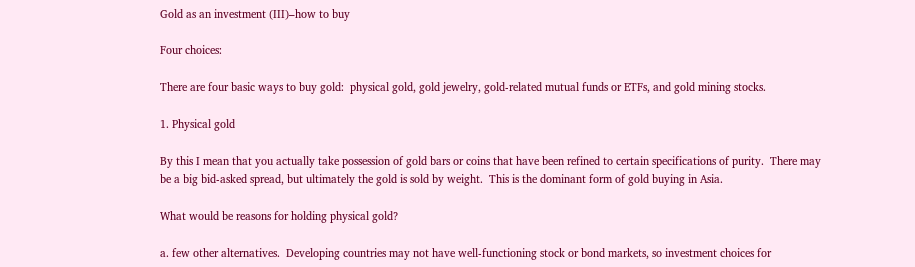Gold as an investment (III)–how to buy

Four choices:

There are four basic ways to buy gold:  physical gold, gold jewelry, gold-related mutual funds or ETFs, and gold mining stocks.

1. Physical gold

By this I mean that you actually take possession of gold bars or coins that have been refined to certain specifications of purity.  There may be a big bid-asked spread, but ultimately the gold is sold by weight.  This is the dominant form of gold buying in Asia.

What would be reasons for holding physical gold?

a. few other alternatives.  Developing countries may not have well-functioning stock or bond markets, so investment choices for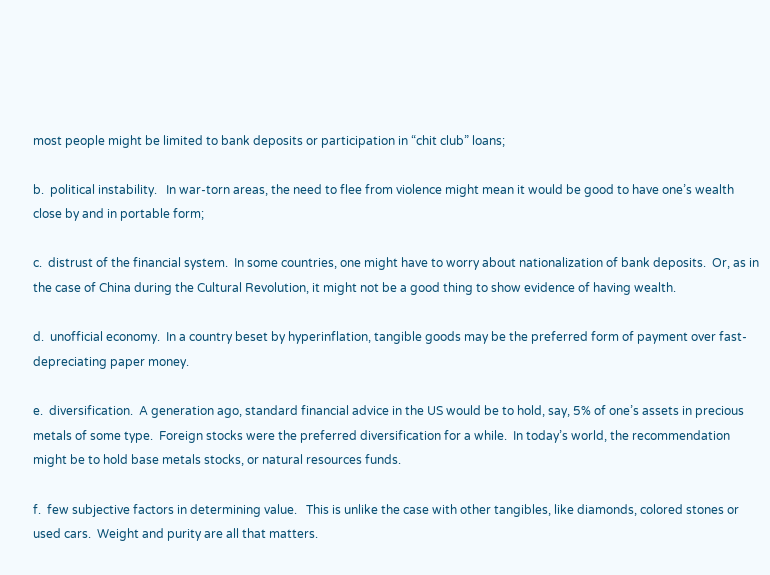most people might be limited to bank deposits or participation in “chit club” loans;

b.  political instability.   In war-torn areas, the need to flee from violence might mean it would be good to have one’s wealth close by and in portable form;

c.  distrust of the financial system.  In some countries, one might have to worry about nationalization of bank deposits.  Or, as in the case of China during the Cultural Revolution, it might not be a good thing to show evidence of having wealth.

d.  unofficial economy.  In a country beset by hyperinflation, tangible goods may be the preferred form of payment over fast-depreciating paper money.

e.  diversification.  A generation ago, standard financial advice in the US would be to hold, say, 5% of one’s assets in precious metals of some type.  Foreign stocks were the preferred diversification for a while.  In today’s world, the recommendation might be to hold base metals stocks, or natural resources funds.

f.  few subjective factors in determining value.   This is unlike the case with other tangibles, like diamonds, colored stones or used cars.  Weight and purity are all that matters.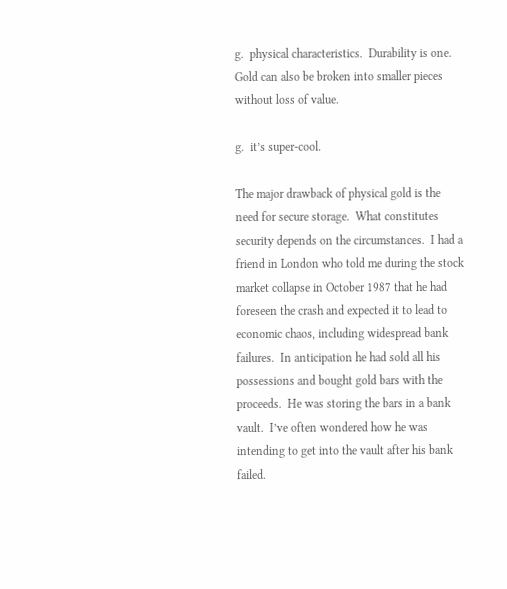g.  physical characteristics.  Durability is one.  Gold can also be broken into smaller pieces without loss of value.

g.  it’s super-cool.

The major drawback of physical gold is the need for secure storage.  What constitutes security depends on the circumstances.  I had a friend in London who told me during the stock market collapse in October 1987 that he had foreseen the crash and expected it to lead to economic chaos, including widespread bank failures.  In anticipation he had sold all his possessions and bought gold bars with the proceeds.  He was storing the bars in a bank vault.  I’ve often wondered how he was intending to get into the vault after his bank failed.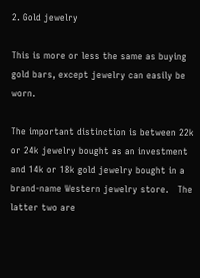2. Gold jewelry

This is more or less the same as buying gold bars, except jewelry can easily be worn.

The important distinction is between 22k or 24k jewelry bought as an investment and 14k or 18k gold jewelry bought in a brand-name Western jewelry store.   The latter two are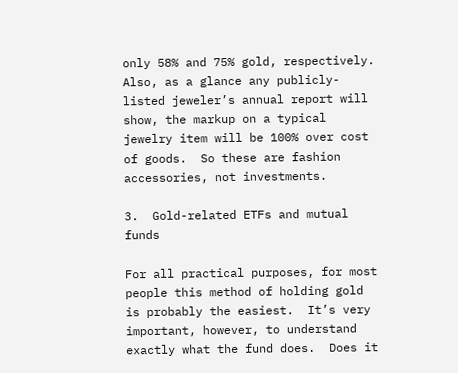only 58% and 75% gold, respectively.  Also, as a glance any publicly-listed jeweler’s annual report will show, the markup on a typical jewelry item will be 100% over cost of goods.  So these are fashion accessories, not investments.

3.  Gold-related ETFs and mutual funds

For all practical purposes, for most people this method of holding gold is probably the easiest.  It’s very important, however, to understand exactly what the fund does.  Does it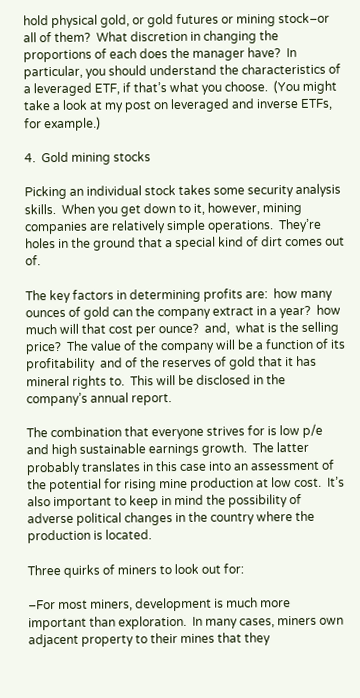hold physical gold, or gold futures or mining stock–or all of them?  What discretion in changing the proportions of each does the manager have?  In particular, you should understand the characteristics of a leveraged ETF, if that’s what you choose.  (You might take a look at my post on leveraged and inverse ETFs, for example.)

4.  Gold mining stocks

Picking an individual stock takes some security analysis skills.  When you get down to it, however, mining companies are relatively simple operations.  They’re holes in the ground that a special kind of dirt comes out of.

The key factors in determining profits are:  how many ounces of gold can the company extract in a year?  how much will that cost per ounce?  and,  what is the selling price?  The value of the company will be a function of its profitability  and of the reserves of gold that it has mineral rights to.  This will be disclosed in the company’s annual report.

The combination that everyone strives for is low p/e and high sustainable earnings growth.  The latter probably translates in this case into an assessment of the potential for rising mine production at low cost.  It’s also important to keep in mind the possibility of adverse political changes in the country where the production is located.

Three quirks of miners to look out for:

–For most miners, development is much more important than exploration.  In many cases, miners own adjacent property to their mines that they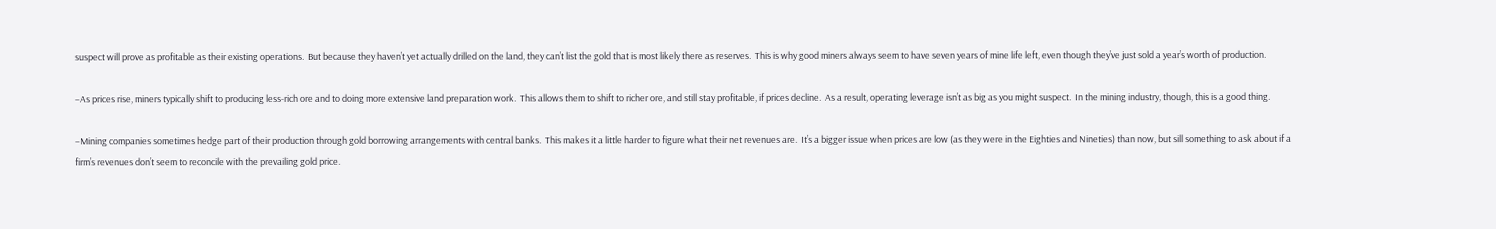suspect will prove as profitable as their existing operations.  But because they haven’t yet actually drilled on the land, they can’t list the gold that is most likely there as reserves.  This is why good miners always seem to have seven years of mine life left, even though they’ve just sold a year’s worth of production.

–As prices rise, miners typically shift to producing less-rich ore and to doing more extensive land preparation work.  This allows them to shift to richer ore, and still stay profitable, if prices decline.  As a result, operating leverage isn’t as big as you might suspect.  In the mining industry, though, this is a good thing.

–Mining companies sometimes hedge part of their production through gold borrowing arrangements with central banks.  This makes it a little harder to figure what their net revenues are.  It’s a bigger issue when prices are low (as they were in the Eighties and Nineties) than now, but sill something to ask about if a firm’s revenues don’t seem to reconcile with the prevailing gold price.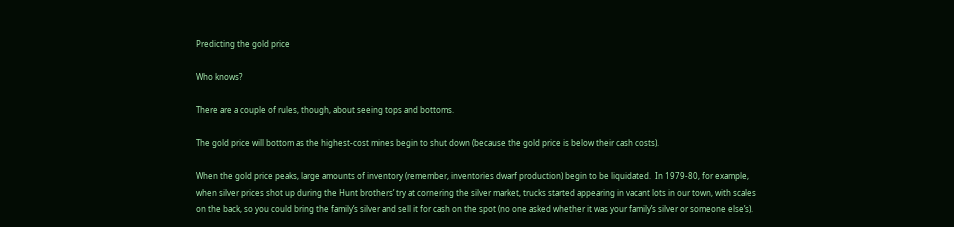Predicting the gold price

Who knows?

There are a couple of rules, though, about seeing tops and bottoms.

The gold price will bottom as the highest-cost mines begin to shut down (because the gold price is below their cash costs).

When the gold price peaks, large amounts of inventory (remember, inventories dwarf production) begin to be liquidated.  In 1979-80, for example, when silver prices shot up during the Hunt brothers’ try at cornering the silver market, trucks started appearing in vacant lots in our town, with scales on the back, so you could bring the family’s silver and sell it for cash on the spot (no one asked whether it was your family’s silver or someone else’s).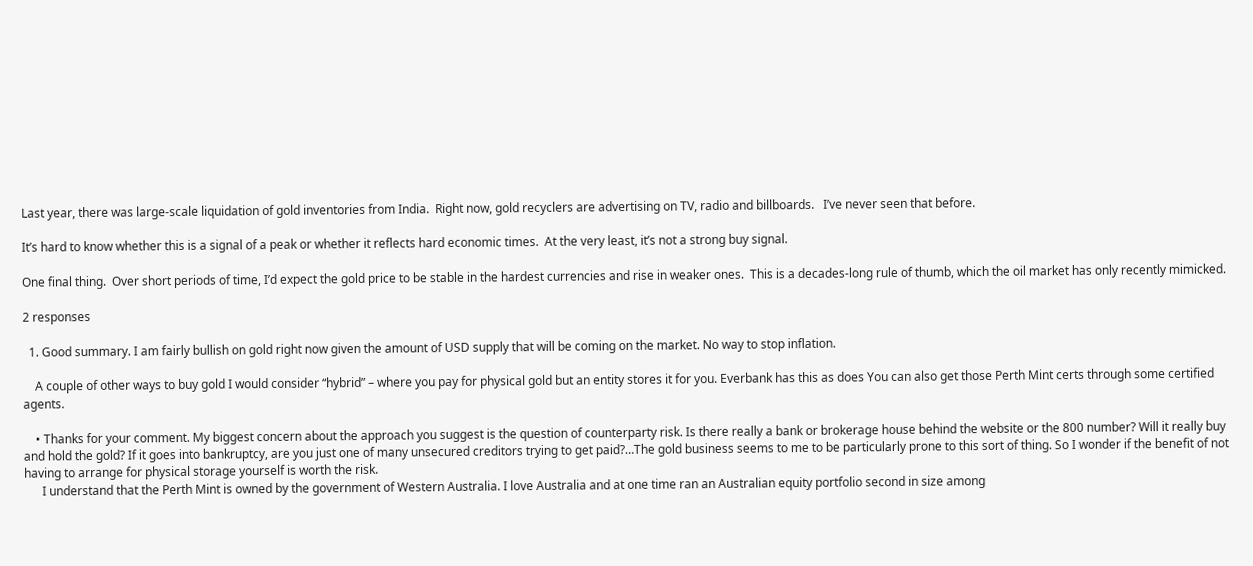Last year, there was large-scale liquidation of gold inventories from India.  Right now, gold recyclers are advertising on TV, radio and billboards.   I’ve never seen that before.

It’s hard to know whether this is a signal of a peak or whether it reflects hard economic times.  At the very least, it’s not a strong buy signal.

One final thing.  Over short periods of time, I’d expect the gold price to be stable in the hardest currencies and rise in weaker ones.  This is a decades-long rule of thumb, which the oil market has only recently mimicked.

2 responses

  1. Good summary. I am fairly bullish on gold right now given the amount of USD supply that will be coming on the market. No way to stop inflation.

    A couple of other ways to buy gold I would consider “hybrid” – where you pay for physical gold but an entity stores it for you. Everbank has this as does You can also get those Perth Mint certs through some certified agents.

    • Thanks for your comment. My biggest concern about the approach you suggest is the question of counterparty risk. Is there really a bank or brokerage house behind the website or the 800 number? Will it really buy and hold the gold? If it goes into bankruptcy, are you just one of many unsecured creditors trying to get paid?…The gold business seems to me to be particularly prone to this sort of thing. So I wonder if the benefit of not having to arrange for physical storage yourself is worth the risk.
      I understand that the Perth Mint is owned by the government of Western Australia. I love Australia and at one time ran an Australian equity portfolio second in size among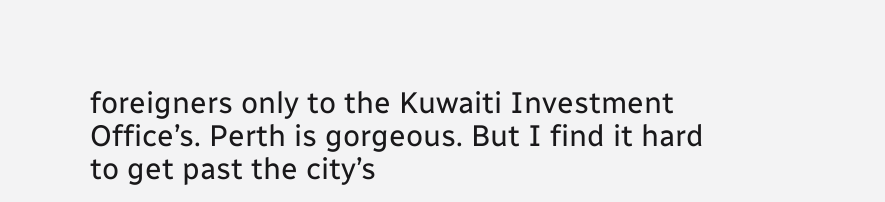foreigners only to the Kuwaiti Investment Office’s. Perth is gorgeous. But I find it hard to get past the city’s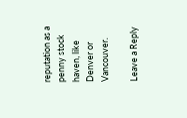reputation as a penny stock haven, like Denver or Vancouver.

Leave a Reply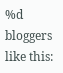%d bloggers like this: